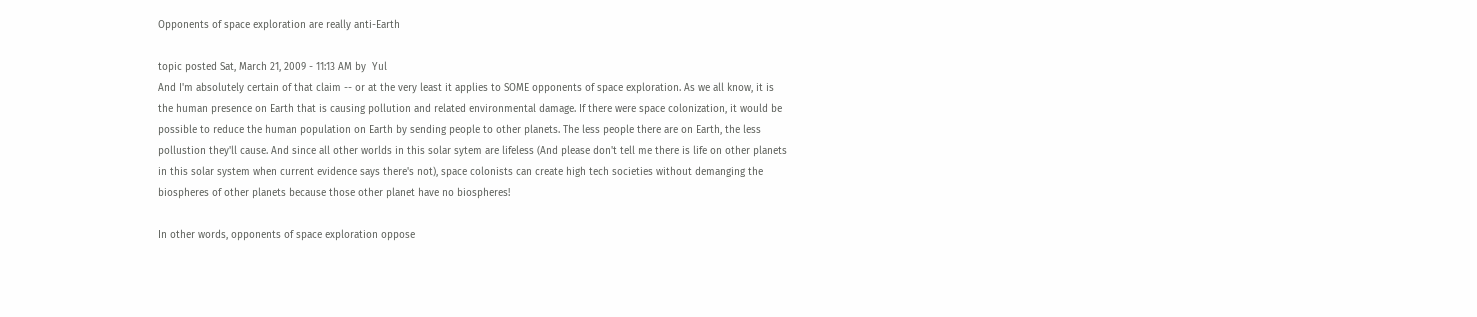Opponents of space exploration are really anti-Earth

topic posted Sat, March 21, 2009 - 11:13 AM by  Yul
And I'm absolutely certain of that claim -- or at the very least it applies to SOME opponents of space exploration. As we all know, it is the human presence on Earth that is causing pollution and related environmental damage. If there were space colonization, it would be possible to reduce the human population on Earth by sending people to other planets. The less people there are on Earth, the less pollustion they'll cause. And since all other worlds in this solar sytem are lifeless (And please don't tell me there is life on other planets in this solar system when current evidence says there's not), space colonists can create high tech societies without demanging the biospheres of other planets because those other planet have no biospheres!

In other words, opponents of space exploration oppose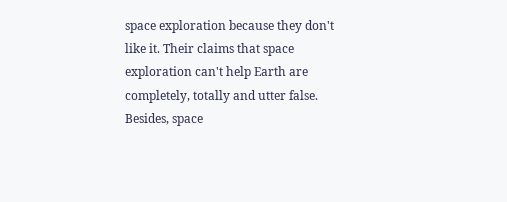space exploration because they don't like it. Their claims that space exploration can't help Earth are completely, totally and utter false. Besides, space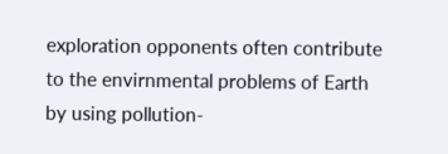exploration opponents often contribute to the envirnmental problems of Earth by using pollution-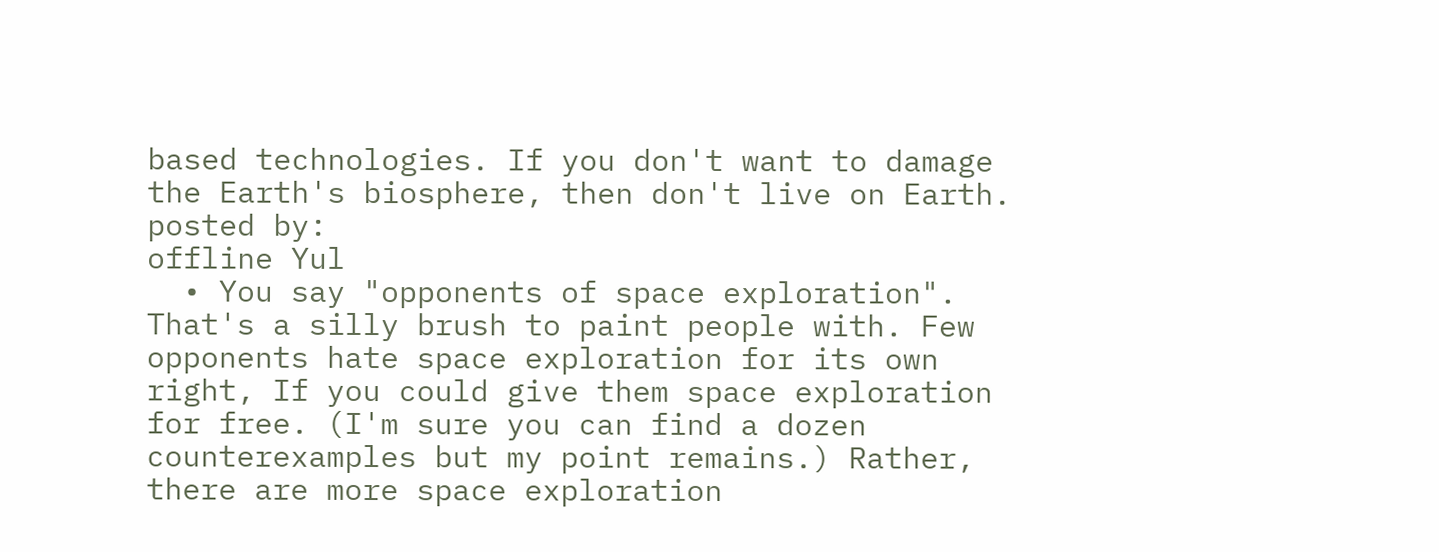based technologies. If you don't want to damage the Earth's biosphere, then don't live on Earth.
posted by:
offline Yul
  • You say "opponents of space exploration". That's a silly brush to paint people with. Few opponents hate space exploration for its own right, If you could give them space exploration for free. (I'm sure you can find a dozen counterexamples but my point remains.) Rather, there are more space exploration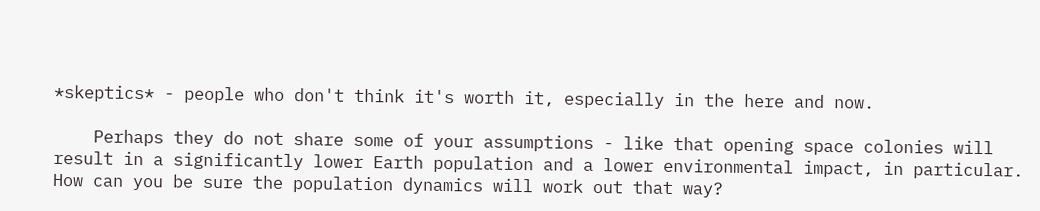*skeptics* - people who don't think it's worth it, especially in the here and now.

    Perhaps they do not share some of your assumptions - like that opening space colonies will result in a significantly lower Earth population and a lower environmental impact, in particular. How can you be sure the population dynamics will work out that way?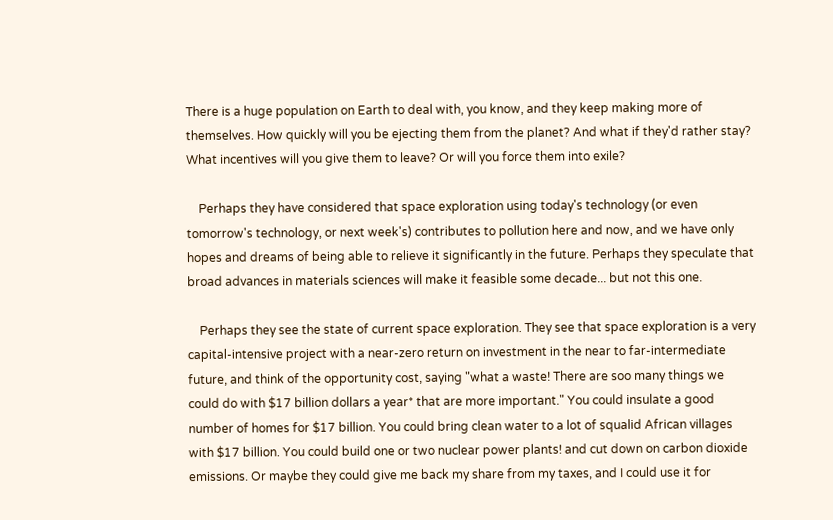There is a huge population on Earth to deal with, you know, and they keep making more of themselves. How quickly will you be ejecting them from the planet? And what if they'd rather stay? What incentives will you give them to leave? Or will you force them into exile?

    Perhaps they have considered that space exploration using today's technology (or even tomorrow's technology, or next week's) contributes to pollution here and now, and we have only hopes and dreams of being able to relieve it significantly in the future. Perhaps they speculate that broad advances in materials sciences will make it feasible some decade... but not this one.

    Perhaps they see the state of current space exploration. They see that space exploration is a very capital-intensive project with a near-zero return on investment in the near to far-intermediate future, and think of the opportunity cost, saying "what a waste! There are soo many things we could do with $17 billion dollars a year* that are more important." You could insulate a good number of homes for $17 billion. You could bring clean water to a lot of squalid African villages with $17 billion. You could build one or two nuclear power plants! and cut down on carbon dioxide emissions. Or maybe they could give me back my share from my taxes, and I could use it for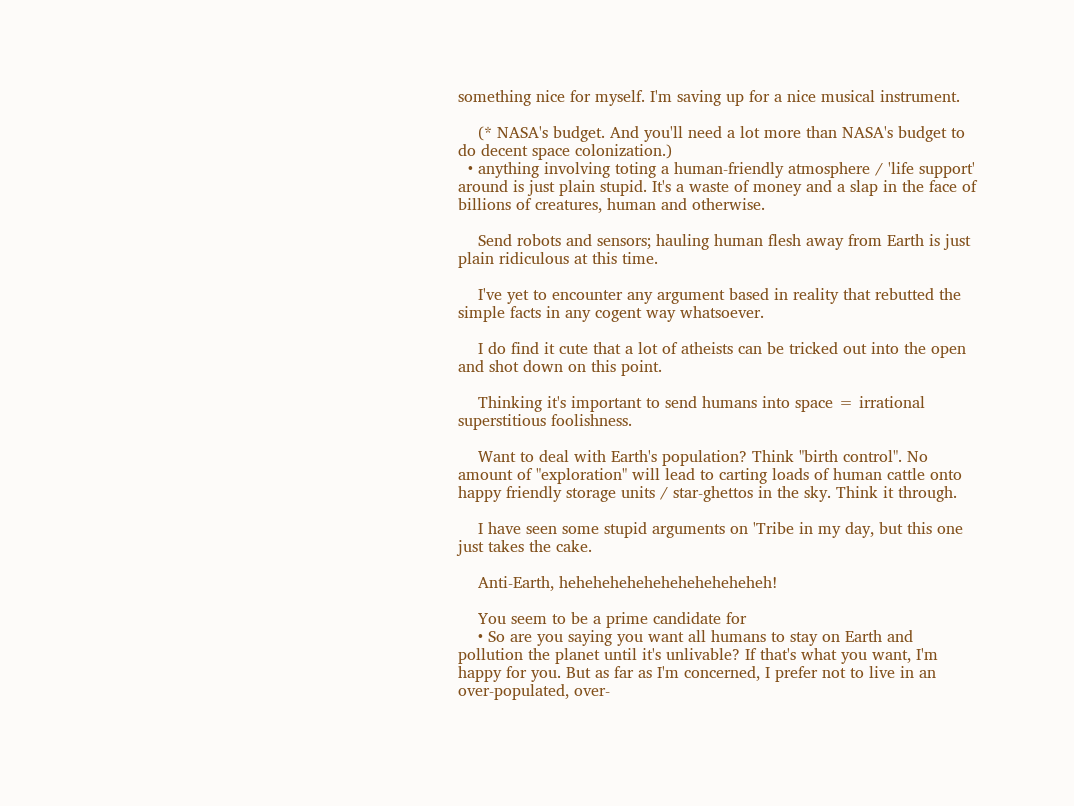something nice for myself. I'm saving up for a nice musical instrument.

    (* NASA's budget. And you'll need a lot more than NASA's budget to do decent space colonization.)
  • anything involving toting a human-friendly atmosphere / 'life support' around is just plain stupid. It's a waste of money and a slap in the face of billions of creatures, human and otherwise.

    Send robots and sensors; hauling human flesh away from Earth is just plain ridiculous at this time.

    I've yet to encounter any argument based in reality that rebutted the simple facts in any cogent way whatsoever.

    I do find it cute that a lot of atheists can be tricked out into the open and shot down on this point.

    Thinking it's important to send humans into space = irrational superstitious foolishness.

    Want to deal with Earth's population? Think "birth control". No amount of "exploration" will lead to carting loads of human cattle onto happy friendly storage units / star-ghettos in the sky. Think it through.

    I have seen some stupid arguments on 'Tribe in my day, but this one just takes the cake.

    Anti-Earth, heheheheheheheheheheheheh!

    You seem to be a prime candidate for
    • So are you saying you want all humans to stay on Earth and pollution the planet until it's unlivable? If that's what you want, I'm happy for you. But as far as I'm concerned, I prefer not to live in an over-populated, over-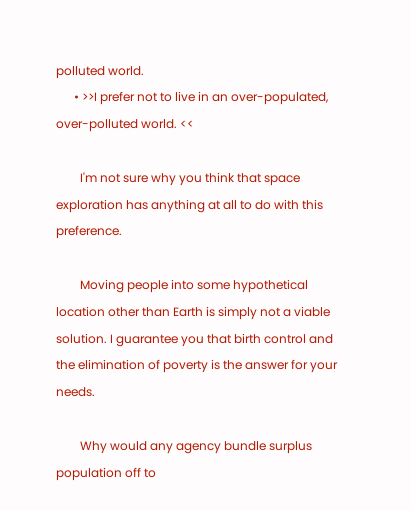polluted world.
      • >>I prefer not to live in an over-populated, over-polluted world. <<

        I'm not sure why you think that space exploration has anything at all to do with this preference.

        Moving people into some hypothetical location other than Earth is simply not a viable solution. I guarantee you that birth control and the elimination of poverty is the answer for your needs.

        Why would any agency bundle surplus population off to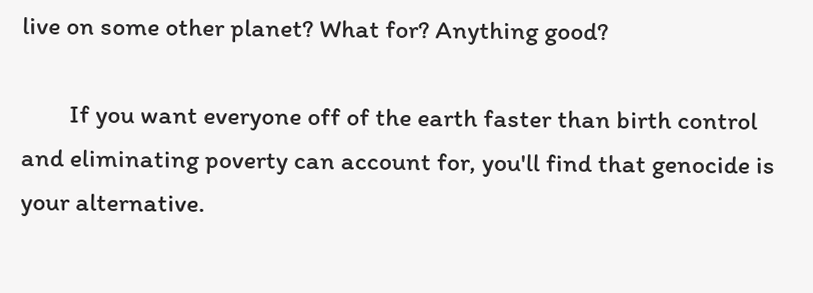live on some other planet? What for? Anything good?

        If you want everyone off of the earth faster than birth control and eliminating poverty can account for, you'll find that genocide is your alternative.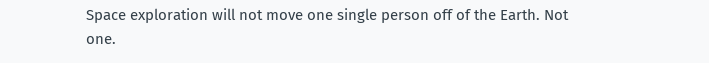Space exploration will not move one single person off of the Earth. Not one.